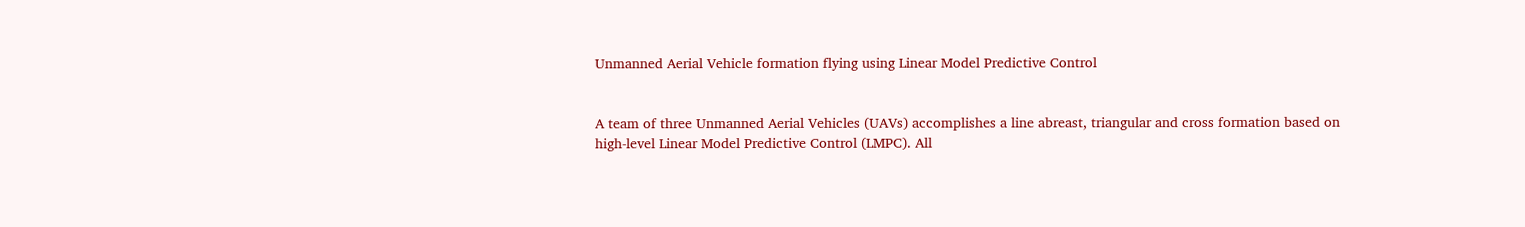Unmanned Aerial Vehicle formation flying using Linear Model Predictive Control


A team of three Unmanned Aerial Vehicles (UAVs) accomplishes a line abreast, triangular and cross formation based on high-level Linear Model Predictive Control (LMPC). All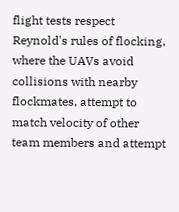flight tests respect Reynold's rules of flocking, where the UAVs avoid collisions with nearby flockmates, attempt to match velocity of other team members and attempt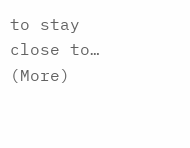to stay close to… (More)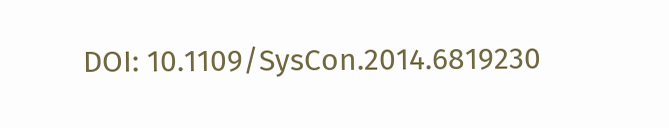DOI: 10.1109/SysCon.2014.6819230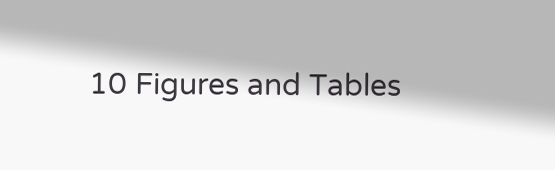10 Figures and Tables